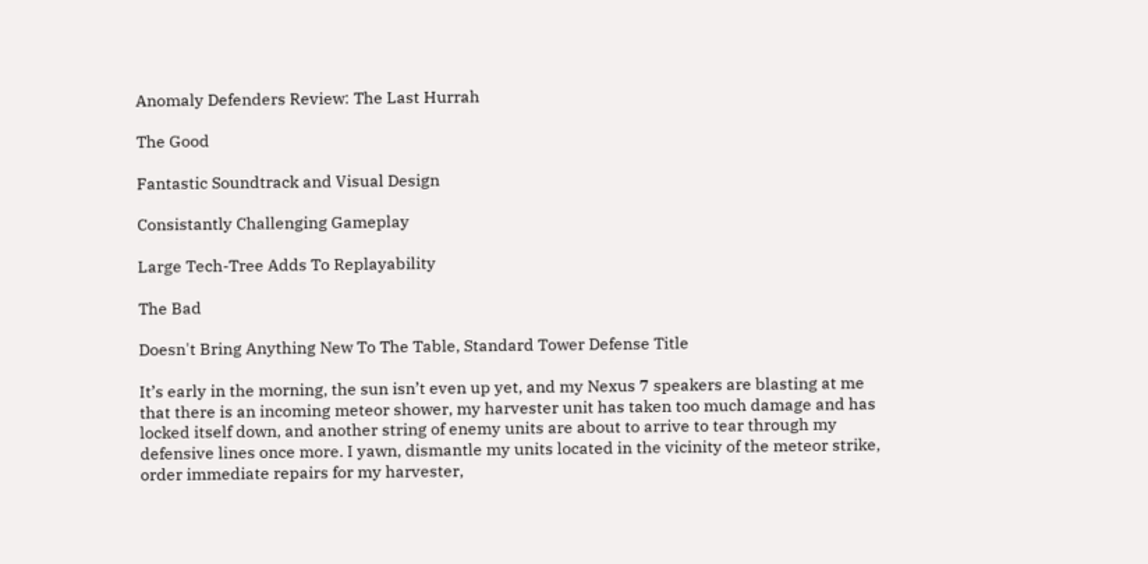Anomaly Defenders Review: The Last Hurrah

The Good

Fantastic Soundtrack and Visual Design

Consistantly Challenging Gameplay

Large Tech-Tree Adds To Replayability

The Bad

Doesn't Bring Anything New To The Table, Standard Tower Defense Title

It’s early in the morning, the sun isn’t even up yet, and my Nexus 7 speakers are blasting at me that there is an incoming meteor shower, my harvester unit has taken too much damage and has locked itself down, and another string of enemy units are about to arrive to tear through my defensive lines once more. I yawn, dismantle my units located in the vicinity of the meteor strike, order immediate repairs for my harvester,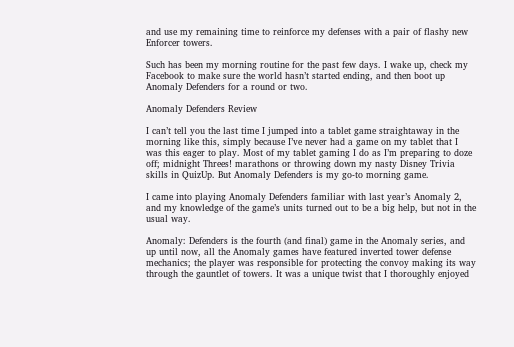and use my remaining time to reinforce my defenses with a pair of flashy new Enforcer towers.

Such has been my morning routine for the past few days. I wake up, check my Facebook to make sure the world hasn’t started ending, and then boot up Anomaly Defenders for a round or two.

Anomaly Defenders Review

I can’t tell you the last time I jumped into a tablet game straightaway in the morning like this, simply because I’ve never had a game on my tablet that I was this eager to play. Most of my tablet gaming I do as I’m preparing to doze off; midnight Threes! marathons or throwing down my nasty Disney Trivia skills in QuizUp. But Anomaly Defenders is my go-to morning game.

I came into playing Anomaly Defenders familiar with last year’s Anomaly 2, and my knowledge of the game’s units turned out to be a big help, but not in the usual way.

Anomaly: Defenders is the fourth (and final) game in the Anomaly series, and up until now, all the Anomaly games have featured inverted tower defense mechanics; the player was responsible for protecting the convoy making its way through the gauntlet of towers. It was a unique twist that I thoroughly enjoyed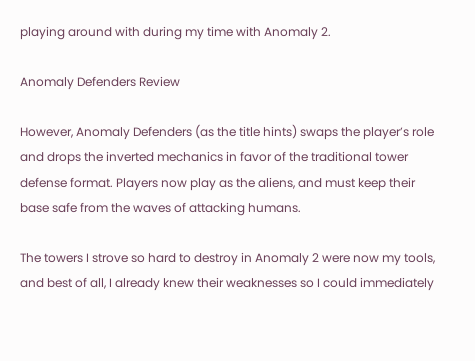playing around with during my time with Anomaly 2.

Anomaly Defenders Review

However, Anomaly Defenders (as the title hints) swaps the player’s role and drops the inverted mechanics in favor of the traditional tower defense format. Players now play as the aliens, and must keep their base safe from the waves of attacking humans.

The towers I strove so hard to destroy in Anomaly 2 were now my tools, and best of all, I already knew their weaknesses so I could immediately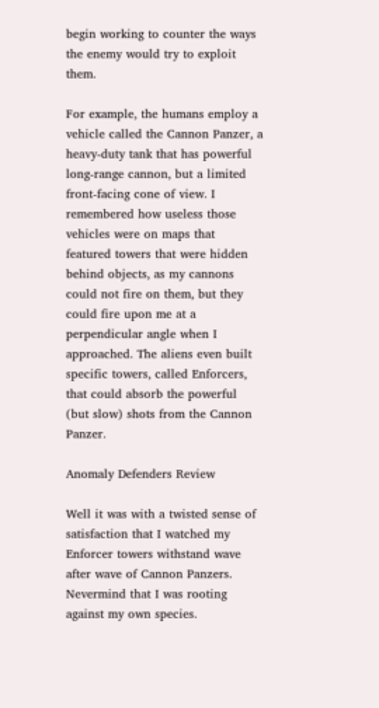begin working to counter the ways the enemy would try to exploit them.

For example, the humans employ a vehicle called the Cannon Panzer, a heavy-duty tank that has powerful long-range cannon, but a limited front-facing cone of view. I remembered how useless those vehicles were on maps that featured towers that were hidden behind objects, as my cannons could not fire on them, but they could fire upon me at a perpendicular angle when I approached. The aliens even built specific towers, called Enforcers, that could absorb the powerful (but slow) shots from the Cannon Panzer.

Anomaly Defenders Review

Well it was with a twisted sense of satisfaction that I watched my Enforcer towers withstand wave after wave of Cannon Panzers. Nevermind that I was rooting against my own species.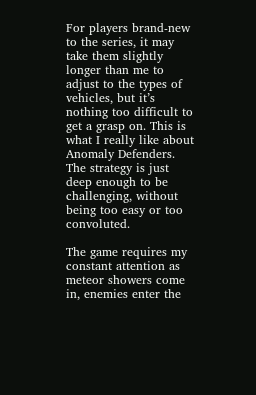For players brand-new to the series, it may take them slightly longer than me to adjust to the types of vehicles, but it’s nothing too difficult to get a grasp on. This is what I really like about Anomaly Defenders. The strategy is just deep enough to be challenging, without being too easy or too convoluted.

The game requires my constant attention as meteor showers come in, enemies enter the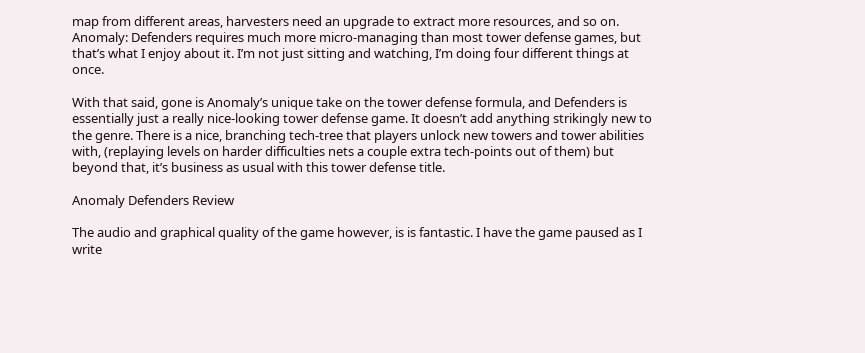map from different areas, harvesters need an upgrade to extract more resources, and so on. Anomaly: Defenders requires much more micro-managing than most tower defense games, but that’s what I enjoy about it. I’m not just sitting and watching, I’m doing four different things at once.

With that said, gone is Anomaly’s unique take on the tower defense formula, and Defenders is essentially just a really nice-looking tower defense game. It doesn’t add anything strikingly new to the genre. There is a nice, branching tech-tree that players unlock new towers and tower abilities with, (replaying levels on harder difficulties nets a couple extra tech-points out of them) but beyond that, it’s business as usual with this tower defense title.

Anomaly Defenders Review

The audio and graphical quality of the game however, is is fantastic. I have the game paused as I write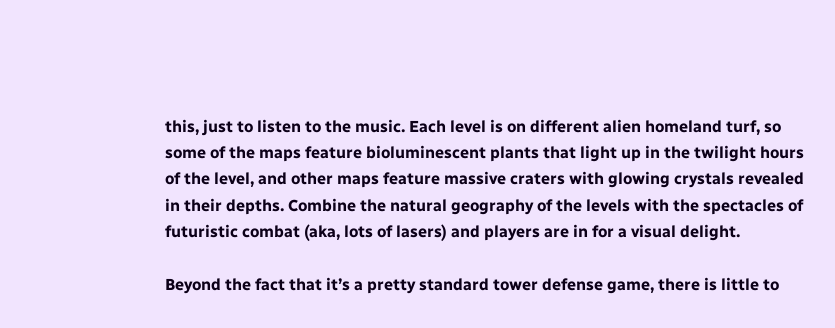this, just to listen to the music. Each level is on different alien homeland turf, so some of the maps feature bioluminescent plants that light up in the twilight hours of the level, and other maps feature massive craters with glowing crystals revealed in their depths. Combine the natural geography of the levels with the spectacles of futuristic combat (aka, lots of lasers) and players are in for a visual delight.

Beyond the fact that it’s a pretty standard tower defense game, there is little to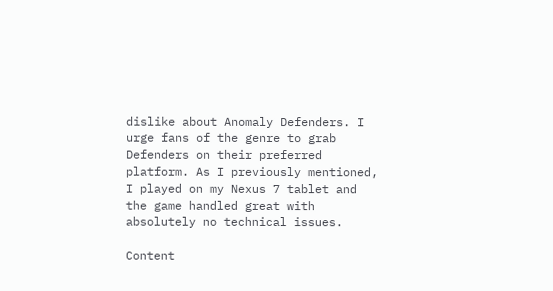dislike about Anomaly Defenders. I urge fans of the genre to grab Defenders on their preferred platform. As I previously mentioned, I played on my Nexus 7 tablet and the game handled great with absolutely no technical issues.

Content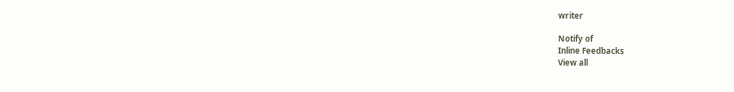writer

Notify of
Inline Feedbacks
View all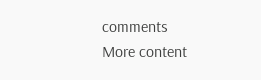comments
More content